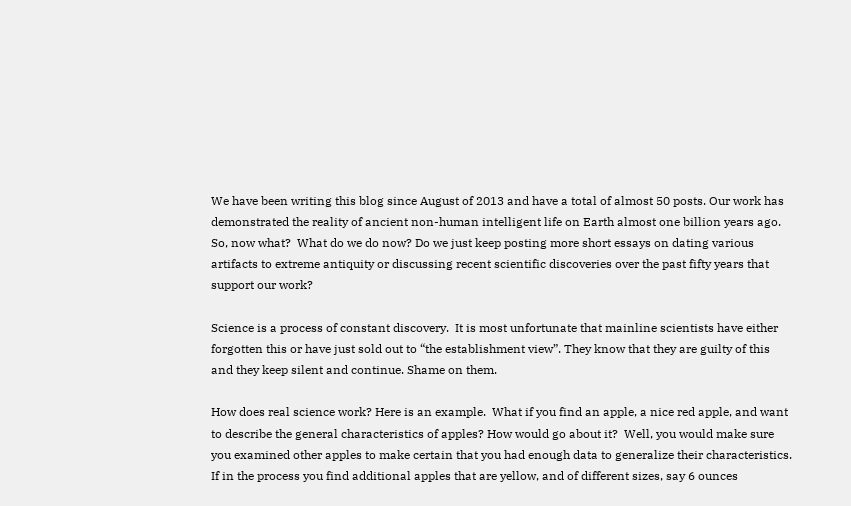We have been writing this blog since August of 2013 and have a total of almost 50 posts. Our work has demonstrated the reality of ancient non-human intelligent life on Earth almost one billion years ago. So, now what?  What do we do now? Do we just keep posting more short essays on dating various artifacts to extreme antiquity or discussing recent scientific discoveries over the past fifty years that support our work?

Science is a process of constant discovery.  It is most unfortunate that mainline scientists have either forgotten this or have just sold out to “the establishment view”. They know that they are guilty of this and they keep silent and continue. Shame on them.

How does real science work? Here is an example.  What if you find an apple, a nice red apple, and want to describe the general characteristics of apples? How would go about it?  Well, you would make sure you examined other apples to make certain that you had enough data to generalize their characteristics.  If in the process you find additional apples that are yellow, and of different sizes, say 6 ounces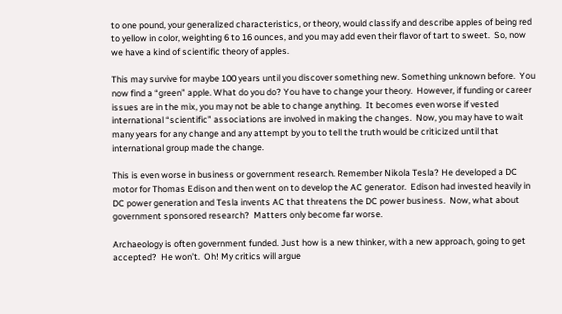to one pound, your generalized characteristics, or theory, would classify and describe apples of being red to yellow in color, weighting 6 to 16 ounces, and you may add even their flavor of tart to sweet.  So, now we have a kind of scientific theory of apples.

This may survive for maybe 100 years until you discover something new. Something unknown before.  You now find a “green” apple. What do you do? You have to change your theory.  However, if funding or career issues are in the mix, you may not be able to change anything.  It becomes even worse if vested international “scientific” associations are involved in making the changes.  Now, you may have to wait many years for any change and any attempt by you to tell the truth would be criticized until that international group made the change.

This is even worse in business or government research. Remember Nikola Tesla? He developed a DC motor for Thomas Edison and then went on to develop the AC generator.  Edison had invested heavily in DC power generation and Tesla invents AC that threatens the DC power business.  Now, what about government sponsored research?  Matters only become far worse.

Archaeology is often government funded. Just how is a new thinker, with a new approach, going to get accepted?  He won’t.  Oh! My critics will argue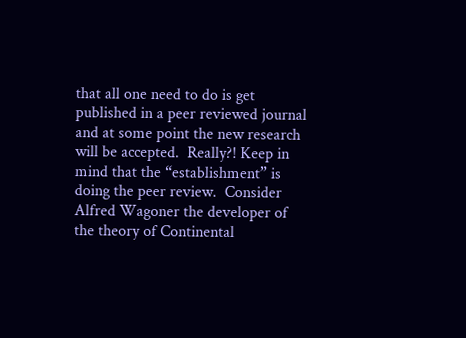that all one need to do is get published in a peer reviewed journal and at some point the new research will be accepted.  Really?! Keep in mind that the “establishment” is doing the peer review.  Consider Alfred Wagoner the developer of the theory of Continental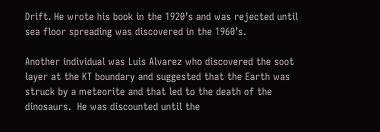Drift. He wrote his book in the 1920’s and was rejected until sea floor spreading was discovered in the 1960’s.

Another individual was Luis Alvarez who discovered the soot layer at the KT boundary and suggested that the Earth was struck by a meteorite and that led to the death of the dinosaurs.  He was discounted until the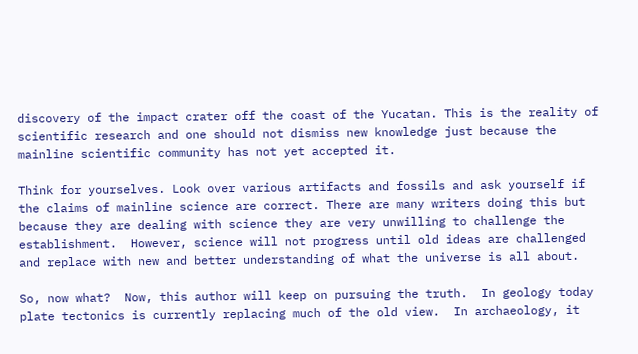discovery of the impact crater off the coast of the Yucatan. This is the reality of scientific research and one should not dismiss new knowledge just because the mainline scientific community has not yet accepted it.

Think for yourselves. Look over various artifacts and fossils and ask yourself if the claims of mainline science are correct. There are many writers doing this but because they are dealing with science they are very unwilling to challenge the establishment.  However, science will not progress until old ideas are challenged and replace with new and better understanding of what the universe is all about.

So, now what?  Now, this author will keep on pursuing the truth.  In geology today plate tectonics is currently replacing much of the old view.  In archaeology, it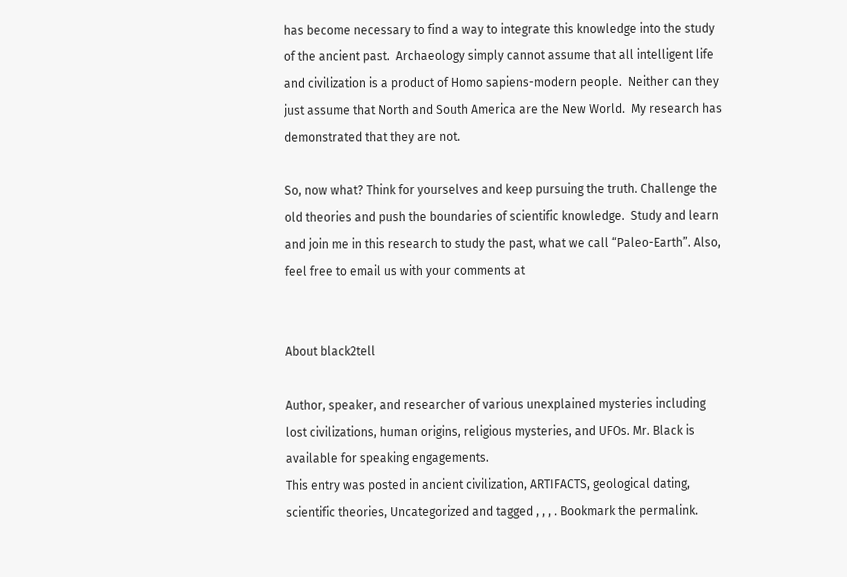has become necessary to find a way to integrate this knowledge into the study of the ancient past.  Archaeology simply cannot assume that all intelligent life and civilization is a product of Homo sapiens-modern people.  Neither can they just assume that North and South America are the New World.  My research has demonstrated that they are not.

So, now what? Think for yourselves and keep pursuing the truth. Challenge the old theories and push the boundaries of scientific knowledge.  Study and learn and join me in this research to study the past, what we call “Paleo-Earth”. Also, feel free to email us with your comments at


About black2tell

Author, speaker, and researcher of various unexplained mysteries including lost civilizations, human origins, religious mysteries, and UFOs. Mr. Black is available for speaking engagements.
This entry was posted in ancient civilization, ARTIFACTS, geological dating, scientific theories, Uncategorized and tagged , , , . Bookmark the permalink.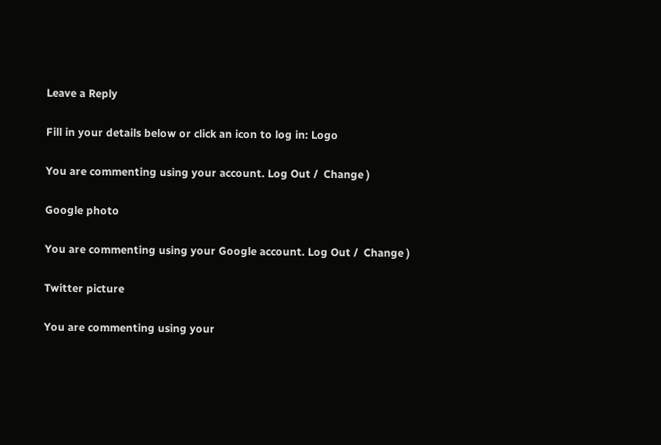Leave a Reply

Fill in your details below or click an icon to log in: Logo

You are commenting using your account. Log Out /  Change )

Google photo

You are commenting using your Google account. Log Out /  Change )

Twitter picture

You are commenting using your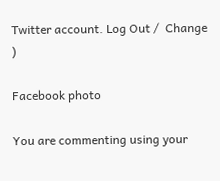Twitter account. Log Out /  Change )

Facebook photo

You are commenting using your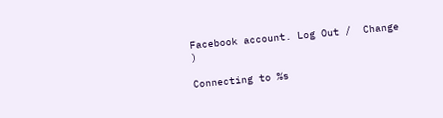Facebook account. Log Out /  Change )

Connecting to %s